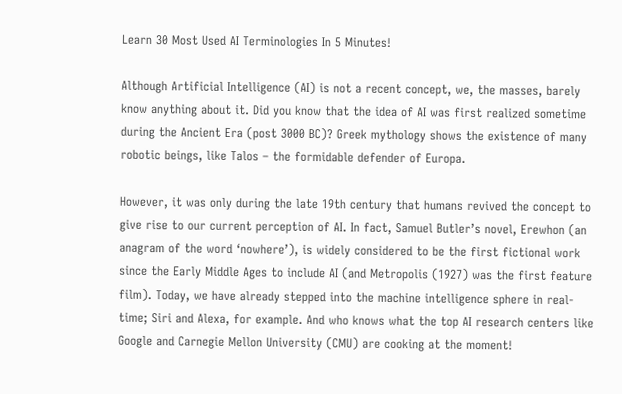Learn 30 Most Used AI Terminologies In 5 Minutes!

Although Artificial Intelligence (AI) is not a recent concept, we, the masses, barely know anything about it. Did you know that the idea of AI was first realized sometime during the Ancient Era (post 3000 BC)? Greek mythology shows the existence of many robotic beings, like Talos – the formidable defender of Europa.

However, it was only during the late 19th century that humans revived the concept to give rise to our current perception of AI. In fact, Samuel Butler’s novel, Erewhon (an anagram of the word ‘nowhere’), is widely considered to be the first fictional work since the Early Middle Ages to include AI (and Metropolis (1927) was the first feature film). Today, we have already stepped into the machine intelligence sphere in real-time; Siri and Alexa, for example. And who knows what the top AI research centers like Google and Carnegie Mellon University (CMU) are cooking at the moment!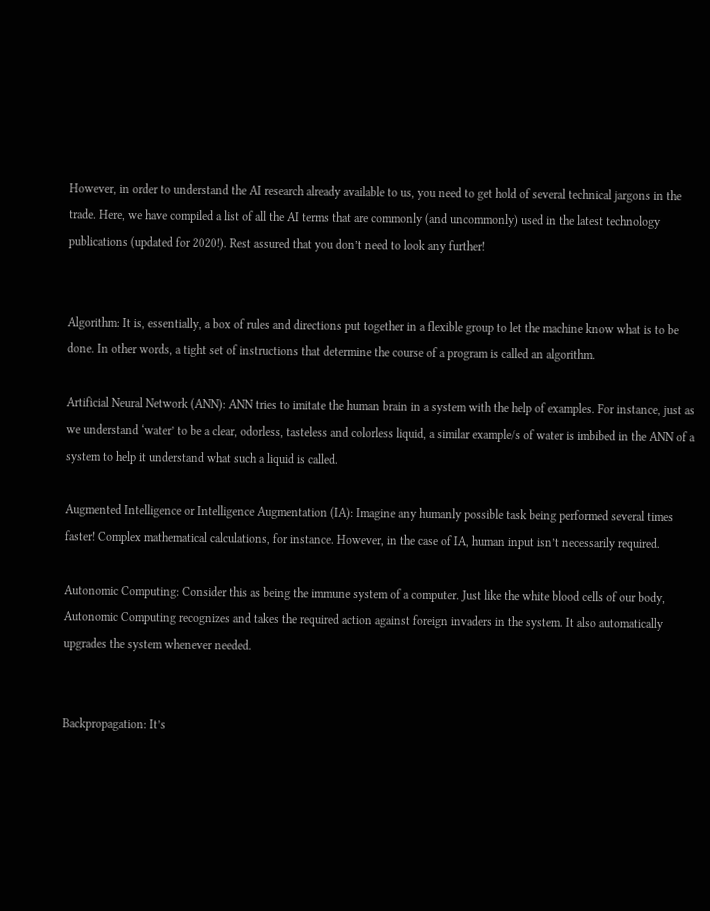However, in order to understand the AI research already available to us, you need to get hold of several technical jargons in the trade. Here, we have compiled a list of all the AI terms that are commonly (and uncommonly) used in the latest technology publications (updated for 2020!). Rest assured that you don’t need to look any further!


Algorithm: It is, essentially, a box of rules and directions put together in a flexible group to let the machine know what is to be done. In other words, a tight set of instructions that determine the course of a program is called an algorithm.

Artificial Neural Network (ANN): ANN tries to imitate the human brain in a system with the help of examples. For instance, just as we understand ‘water’ to be a clear, odorless, tasteless and colorless liquid, a similar example/s of water is imbibed in the ANN of a system to help it understand what such a liquid is called.

Augmented Intelligence or Intelligence Augmentation (IA): Imagine any humanly possible task being performed several times faster! Complex mathematical calculations, for instance. However, in the case of IA, human input isn’t necessarily required.

Autonomic Computing: Consider this as being the immune system of a computer. Just like the white blood cells of our body, Autonomic Computing recognizes and takes the required action against foreign invaders in the system. It also automatically upgrades the system whenever needed.


Backpropagation: It’s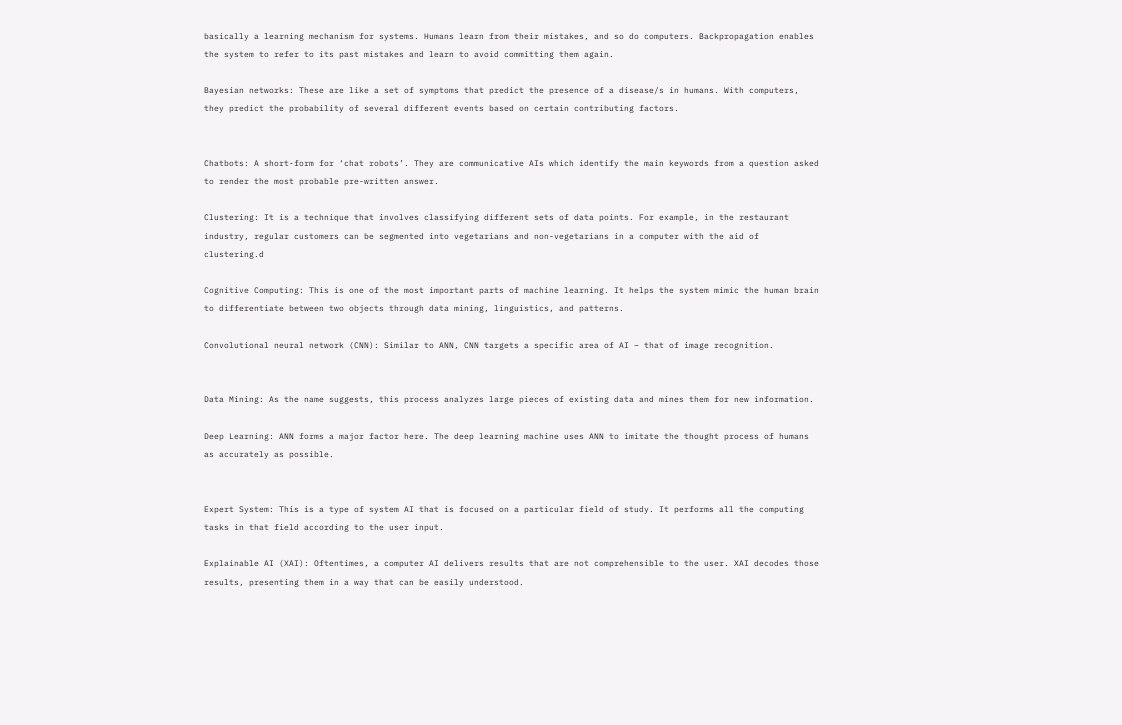basically a learning mechanism for systems. Humans learn from their mistakes, and so do computers. Backpropagation enables the system to refer to its past mistakes and learn to avoid committing them again.

Bayesian networks: These are like a set of symptoms that predict the presence of a disease/s in humans. With computers, they predict the probability of several different events based on certain contributing factors.


Chatbots: A short-form for ‘chat robots’. They are communicative AIs which identify the main keywords from a question asked to render the most probable pre-written answer.

Clustering: It is a technique that involves classifying different sets of data points. For example, in the restaurant industry, regular customers can be segmented into vegetarians and non-vegetarians in a computer with the aid of clustering.d

Cognitive Computing: This is one of the most important parts of machine learning. It helps the system mimic the human brain to differentiate between two objects through data mining, linguistics, and patterns.

Convolutional neural network (CNN): Similar to ANN, CNN targets a specific area of AI – that of image recognition.


Data Mining: As the name suggests, this process analyzes large pieces of existing data and mines them for new information.

Deep Learning: ANN forms a major factor here. The deep learning machine uses ANN to imitate the thought process of humans as accurately as possible.


Expert System: This is a type of system AI that is focused on a particular field of study. It performs all the computing tasks in that field according to the user input.

Explainable AI (XAI): Oftentimes, a computer AI delivers results that are not comprehensible to the user. XAI decodes those results, presenting them in a way that can be easily understood.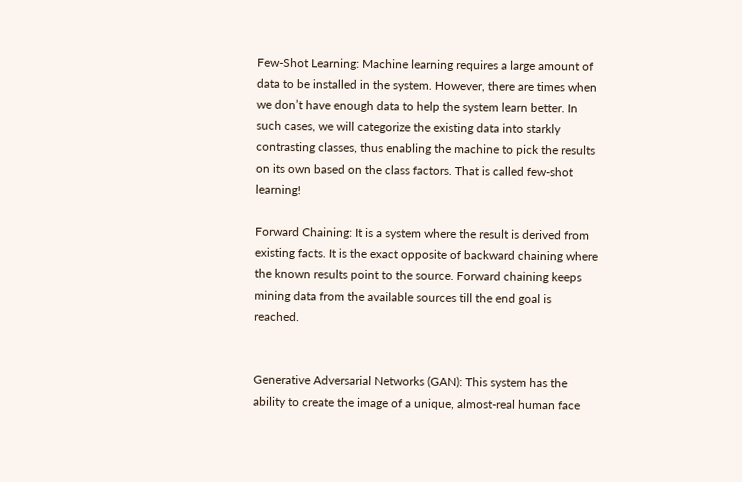Few-Shot Learning: Machine learning requires a large amount of data to be installed in the system. However, there are times when we don’t have enough data to help the system learn better. In such cases, we will categorize the existing data into starkly contrasting classes, thus enabling the machine to pick the results on its own based on the class factors. That is called few-shot learning!

Forward Chaining: It is a system where the result is derived from existing facts. It is the exact opposite of backward chaining where the known results point to the source. Forward chaining keeps mining data from the available sources till the end goal is reached.


Generative Adversarial Networks (GAN): This system has the ability to create the image of a unique, almost-real human face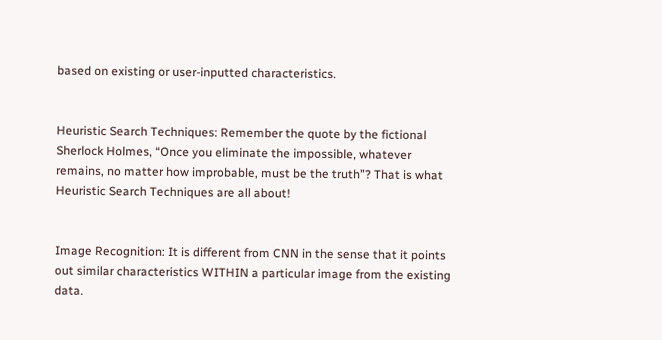based on existing or user-inputted characteristics.


Heuristic Search Techniques: Remember the quote by the fictional Sherlock Holmes, “Once you eliminate the impossible, whatever remains, no matter how improbable, must be the truth”? That is what Heuristic Search Techniques are all about!


Image Recognition: It is different from CNN in the sense that it points out similar characteristics WITHIN a particular image from the existing data.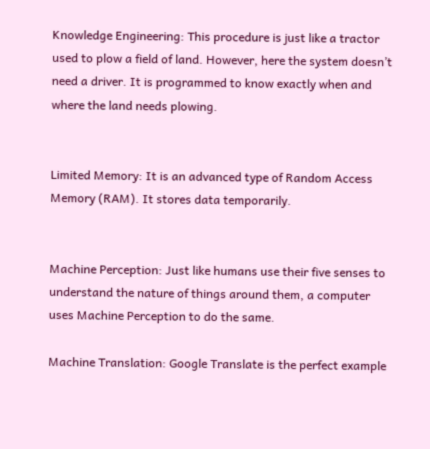Knowledge Engineering: This procedure is just like a tractor used to plow a field of land. However, here the system doesn’t need a driver. It is programmed to know exactly when and where the land needs plowing.


Limited Memory: It is an advanced type of Random Access Memory (RAM). It stores data temporarily.


Machine Perception: Just like humans use their five senses to understand the nature of things around them, a computer uses Machine Perception to do the same.

Machine Translation: Google Translate is the perfect example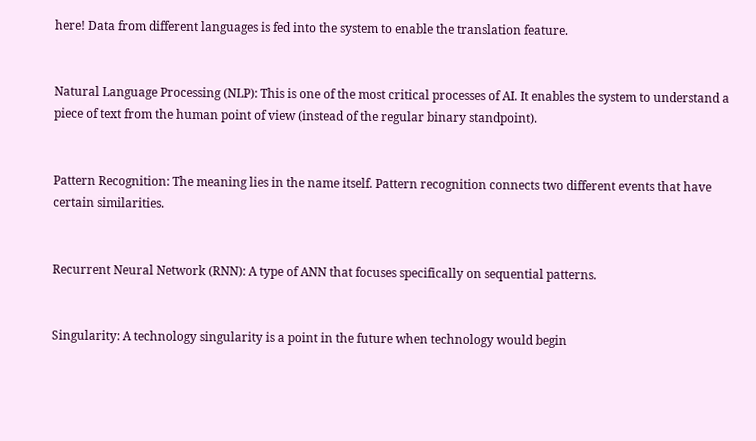here! Data from different languages is fed into the system to enable the translation feature.


Natural Language Processing (NLP): This is one of the most critical processes of AI. It enables the system to understand a piece of text from the human point of view (instead of the regular binary standpoint).


Pattern Recognition: The meaning lies in the name itself. Pattern recognition connects two different events that have certain similarities.


Recurrent Neural Network (RNN): A type of ANN that focuses specifically on sequential patterns.


Singularity: A technology singularity is a point in the future when technology would begin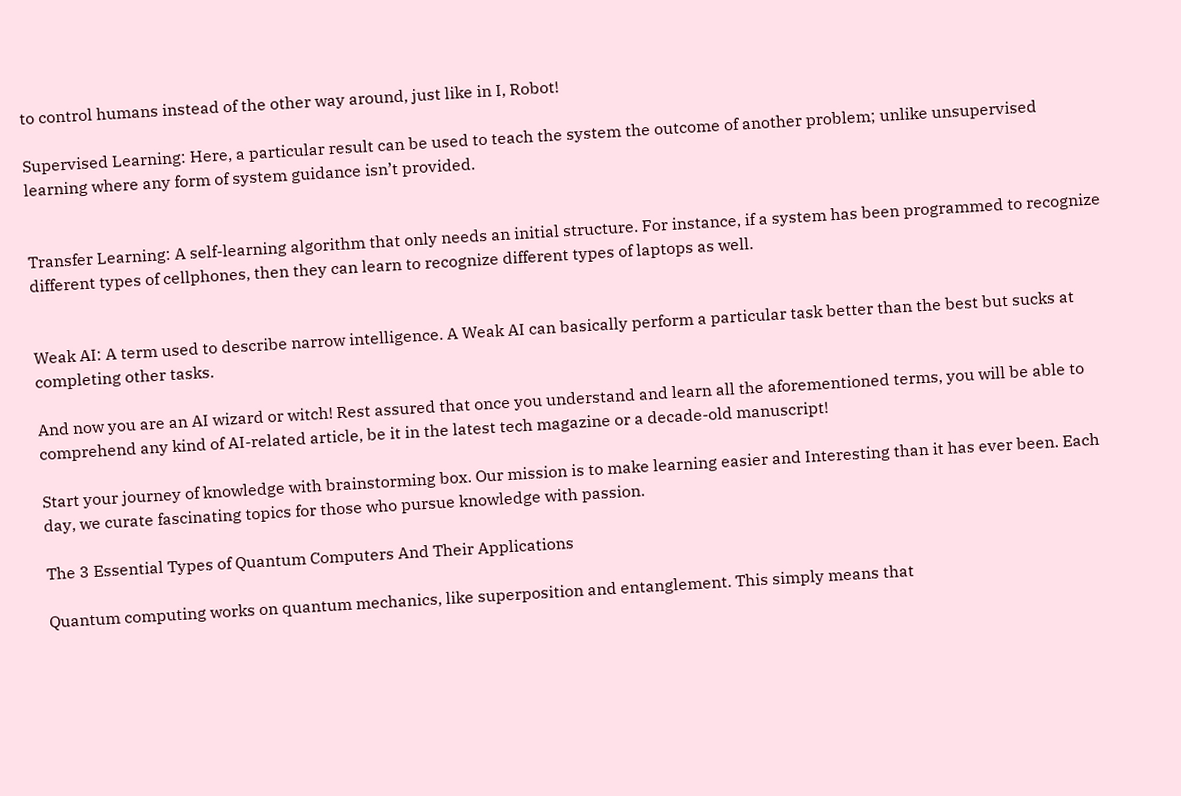to control humans instead of the other way around, just like in I, Robot!

Supervised Learning: Here, a particular result can be used to teach the system the outcome of another problem; unlike unsupervised learning where any form of system guidance isn’t provided.


Transfer Learning: A self-learning algorithm that only needs an initial structure. For instance, if a system has been programmed to recognize different types of cellphones, then they can learn to recognize different types of laptops as well.


Weak AI: A term used to describe narrow intelligence. A Weak AI can basically perform a particular task better than the best but sucks at completing other tasks.

And now you are an AI wizard or witch! Rest assured that once you understand and learn all the aforementioned terms, you will be able to comprehend any kind of AI-related article, be it in the latest tech magazine or a decade-old manuscript!

Start your journey of knowledge with brainstorming box. Our mission is to make learning easier and Interesting than it has ever been. Each day, we curate fascinating topics for those who pursue knowledge with passion.

The 3 Essential Types of Quantum Computers And Their Applications

Quantum computing works on quantum mechanics, like superposition and entanglement. This simply means that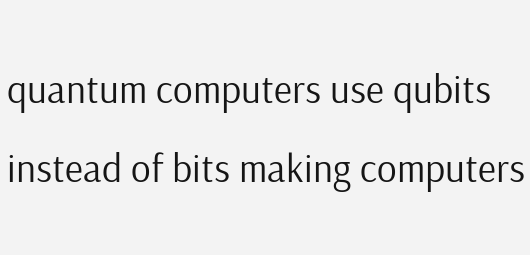quantum computers use qubits instead of bits making computers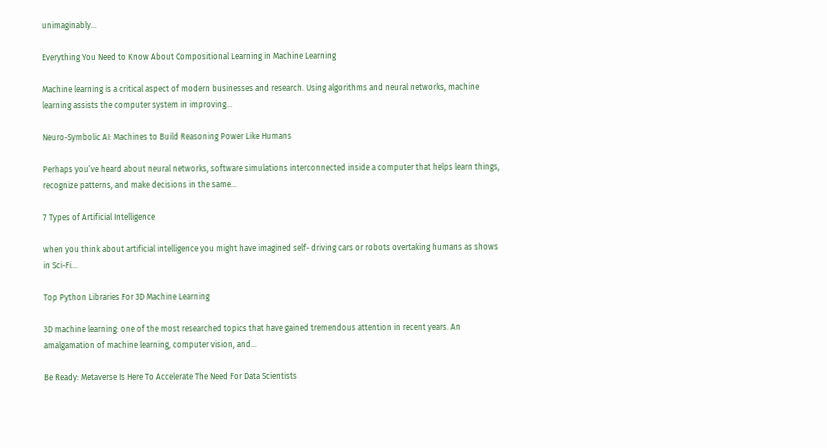unimaginably...

Everything You Need to Know About Compositional Learning in Machine Learning

Machine learning is a critical aspect of modern businesses and research. Using algorithms and neural networks, machine learning assists the computer system in improving...

Neuro-Symbolic AI: Machines to Build Reasoning Power Like Humans

Perhaps you’ve heard about neural networks, software simulations interconnected inside a computer that helps learn things, recognize patterns, and make decisions in the same...

7 Types of Artificial Intelligence

when you think about artificial intelligence you might have imagined self- driving cars or robots overtaking humans as shows in Sci-Fi...

Top Python Libraries For 3D Machine Learning

3D machine learning: one of the most researched topics that have gained tremendous attention in recent years. An amalgamation of machine learning, computer vision, and...

Be Ready: Metaverse Is Here To Accelerate The Need For Data Scientists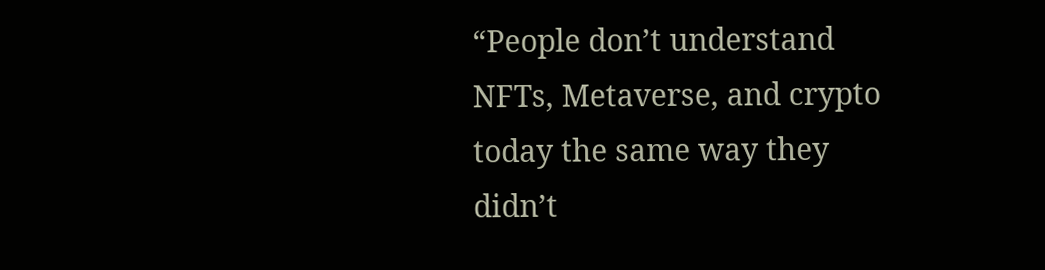“People don’t understand NFTs, Metaverse, and crypto today the same way they didn’t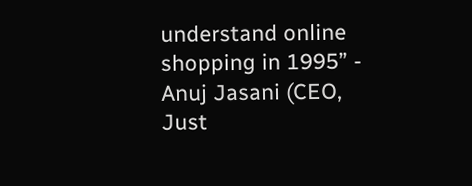understand online shopping in 1995” - Anuj Jasani (CEO, Just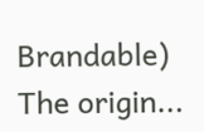Brandable) The origin...